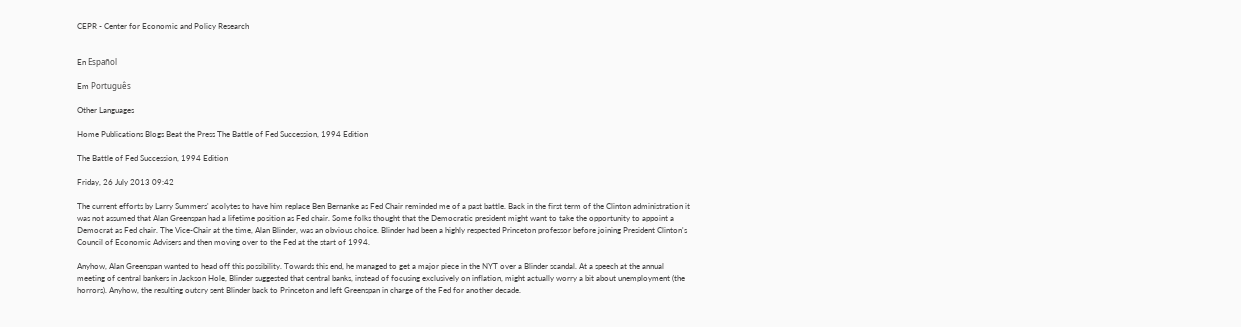CEPR - Center for Economic and Policy Research


En Español

Em Português

Other Languages

Home Publications Blogs Beat the Press The Battle of Fed Succession, 1994 Edition

The Battle of Fed Succession, 1994 Edition

Friday, 26 July 2013 09:42

The current efforts by Larry Summers' acolytes to have him replace Ben Bernanke as Fed Chair reminded me of a past battle. Back in the first term of the Clinton administration it was not assumed that Alan Greenspan had a lifetime position as Fed chair. Some folks thought that the Democratic president might want to take the opportunity to appoint a Democrat as Fed chair. The Vice-Chair at the time, Alan Blinder, was an obvious choice. Blinder had been a highly respected Princeton professor before joining President Clinton's Council of Economic Advisers and then moving over to the Fed at the start of 1994.

Anyhow, Alan Greenspan wanted to head off this possibility. Towards this end, he managed to get a major piece in the NYT over a Blinder scandal. At a speech at the annual meeting of central bankers in Jackson Hole, Blinder suggested that central banks, instead of focusing exclusively on inflation, might actually worry a bit about unemployment (the horrors). Anyhow, the resulting outcry sent Blinder back to Princeton and left Greenspan in charge of the Fed for another decade.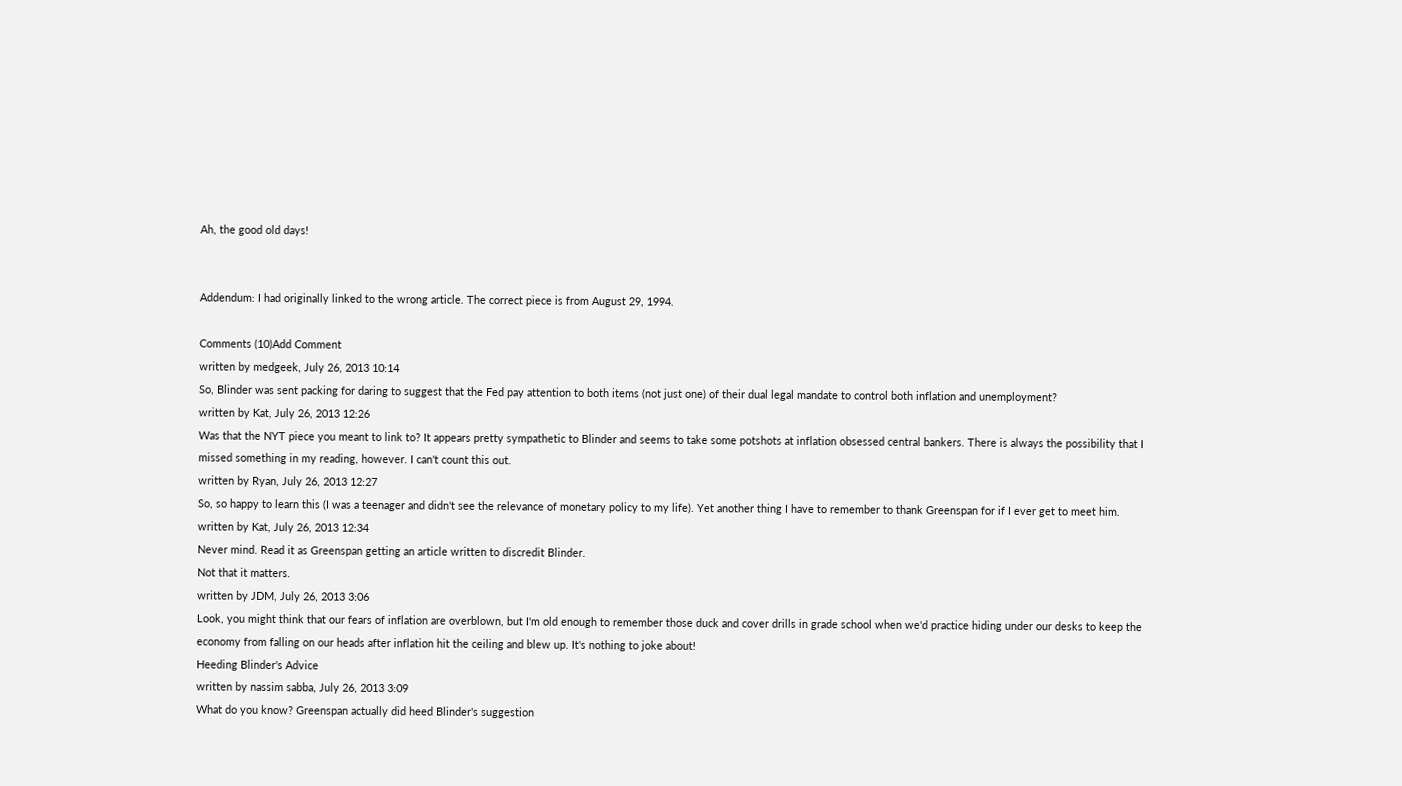Ah, the good old days!


Addendum: I had originally linked to the wrong article. The correct piece is from August 29, 1994.

Comments (10)Add Comment
written by medgeek, July 26, 2013 10:14
So, Blinder was sent packing for daring to suggest that the Fed pay attention to both items (not just one) of their dual legal mandate to control both inflation and unemployment?
written by Kat, July 26, 2013 12:26
Was that the NYT piece you meant to link to? It appears pretty sympathetic to Blinder and seems to take some potshots at inflation obsessed central bankers. There is always the possibility that I missed something in my reading, however. I can't count this out.
written by Ryan, July 26, 2013 12:27
So, so happy to learn this (I was a teenager and didn't see the relevance of monetary policy to my life). Yet another thing I have to remember to thank Greenspan for if I ever get to meet him.
written by Kat, July 26, 2013 12:34
Never mind. Read it as Greenspan getting an article written to discredit Blinder.
Not that it matters.
written by JDM, July 26, 2013 3:06
Look, you might think that our fears of inflation are overblown, but I'm old enough to remember those duck and cover drills in grade school when we'd practice hiding under our desks to keep the economy from falling on our heads after inflation hit the ceiling and blew up. It's nothing to joke about!
Heeding Blinder's Advice
written by nassim sabba, July 26, 2013 3:09
What do you know? Greenspan actually did heed Blinder's suggestion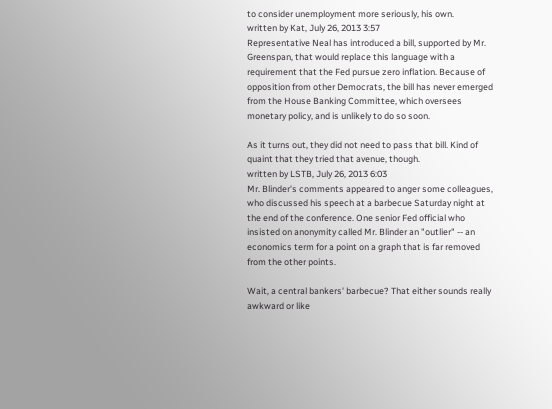to consider unemployment more seriously, his own.
written by Kat, July 26, 2013 3:57
Representative Neal has introduced a bill, supported by Mr. Greenspan, that would replace this language with a requirement that the Fed pursue zero inflation. Because of opposition from other Democrats, the bill has never emerged from the House Banking Committee, which oversees monetary policy, and is unlikely to do so soon.

As it turns out, they did not need to pass that bill. Kind of quaint that they tried that avenue, though.
written by LSTB, July 26, 2013 6:03
Mr. Blinder's comments appeared to anger some colleagues, who discussed his speech at a barbecue Saturday night at the end of the conference. One senior Fed official who insisted on anonymity called Mr. Blinder an "outlier" -- an economics term for a point on a graph that is far removed from the other points.

Wait, a central bankers' barbecue? That either sounds really awkward or like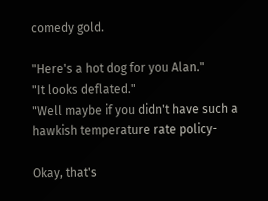comedy gold.

"Here's a hot dog for you Alan."
"It looks deflated."
"Well maybe if you didn't have such a hawkish temperature rate policy-

Okay, that's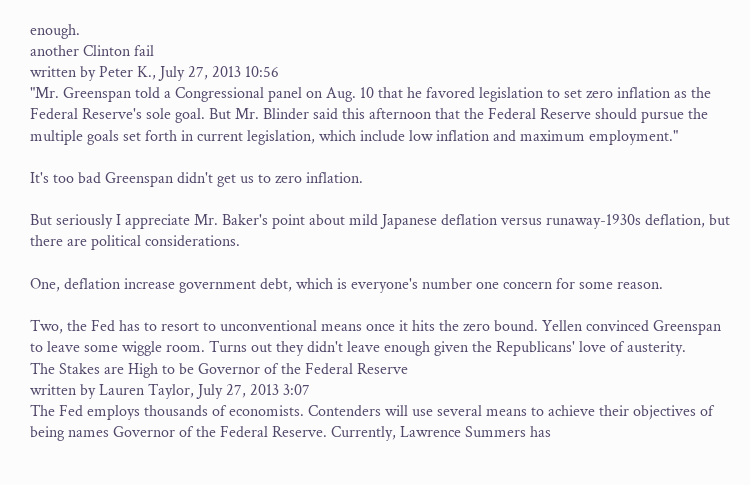enough.
another Clinton fail
written by Peter K., July 27, 2013 10:56
"Mr. Greenspan told a Congressional panel on Aug. 10 that he favored legislation to set zero inflation as the Federal Reserve's sole goal. But Mr. Blinder said this afternoon that the Federal Reserve should pursue the multiple goals set forth in current legislation, which include low inflation and maximum employment."

It's too bad Greenspan didn't get us to zero inflation.

But seriously I appreciate Mr. Baker's point about mild Japanese deflation versus runaway-1930s deflation, but there are political considerations.

One, deflation increase government debt, which is everyone's number one concern for some reason.

Two, the Fed has to resort to unconventional means once it hits the zero bound. Yellen convinced Greenspan to leave some wiggle room. Turns out they didn't leave enough given the Republicans' love of austerity.
The Stakes are High to be Governor of the Federal Reserve
written by Lauren Taylor, July 27, 2013 3:07
The Fed employs thousands of economists. Contenders will use several means to achieve their objectives of being names Governor of the Federal Reserve. Currently, Lawrence Summers has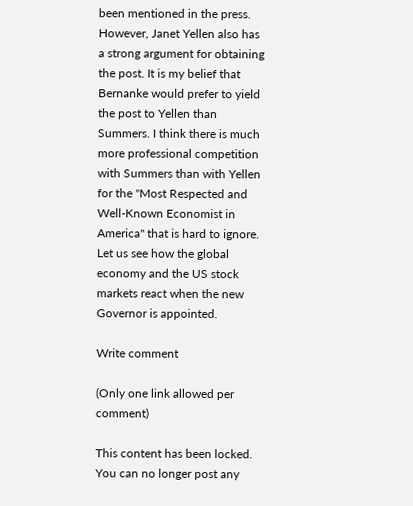been mentioned in the press. However, Janet Yellen also has a strong argument for obtaining the post. It is my belief that Bernanke would prefer to yield the post to Yellen than Summers. I think there is much more professional competition with Summers than with Yellen for the "Most Respected and Well-Known Economist in America" that is hard to ignore. Let us see how the global economy and the US stock markets react when the new Governor is appointed.

Write comment

(Only one link allowed per comment)

This content has been locked. You can no longer post any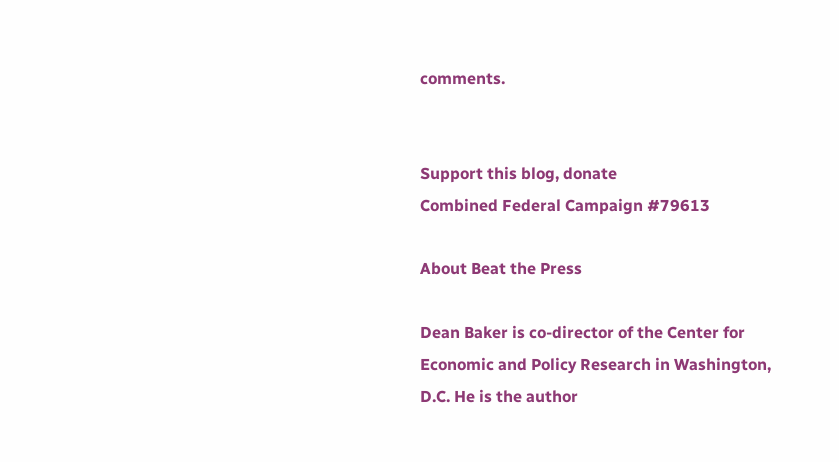comments.


Support this blog, donate
Combined Federal Campaign #79613

About Beat the Press

Dean Baker is co-director of the Center for Economic and Policy Research in Washington, D.C. He is the author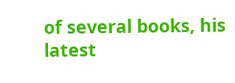of several books, his latest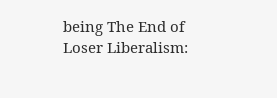being The End of Loser Liberalism: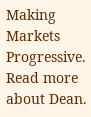Making Markets Progressive. Read more about Dean.